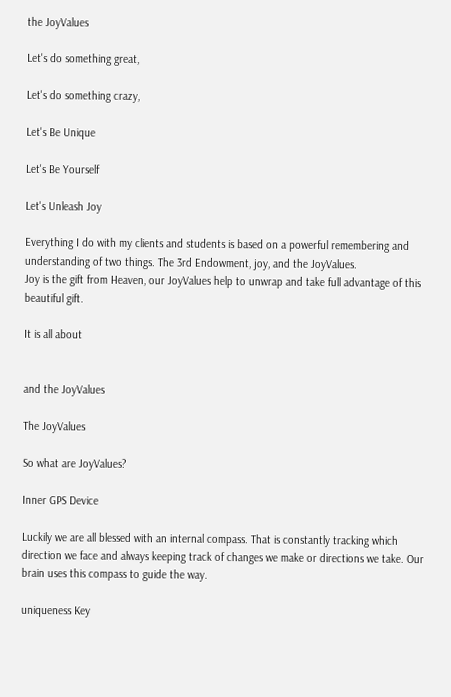the JoyValues

Let's do something great,

Let's do something crazy,

Let's Be Unique

Let's Be Yourself

Let's Unleash Joy

Everything I do with my clients and students is based on a powerful remembering and understanding of two things. The 3rd Endowment, joy, and the JoyValues.
Joy is the gift from Heaven, our JoyValues help to unwrap and take full advantage of this beautiful gift.

It is all about


and the JoyValues

The JoyValues

So what are JoyValues?

Inner GPS Device

Luckily we are all blessed with an internal compass. That is constantly tracking which direction we face and always keeping track of changes we make or directions we take. Our brain uses this compass to guide the way.

uniqueness Key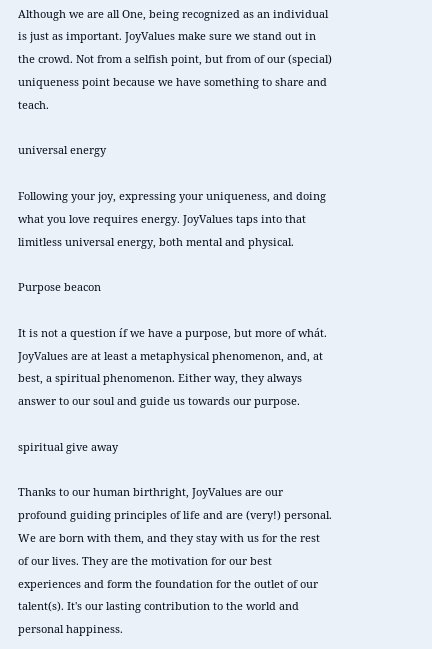Although we are all One, being recognized as an individual is just as important. JoyValues make sure we stand out in the crowd. Not from a selfish point, but from of our (special) uniqueness point because we have something to share and teach.

universal energy

Following your joy, expressing your uniqueness, and doing what you love requires energy. JoyValues taps into that limitless universal energy, both mental and physical.

Purpose beacon

It is not a question íf we have a purpose, but more of whát. JoyValues are at least a metaphysical phenomenon, and, at best, a spiritual phenomenon. Either way, they always answer to our soul and guide us towards our purpose.

spiritual give away

Thanks to our human birthright, JoyValues are our profound guiding principles of life and are (very!) personal. We are born with them, and they stay with us for the rest of our lives. They are the motivation for our best experiences and form the foundation for the outlet of our talent(s). It's our lasting contribution to the world and personal happiness.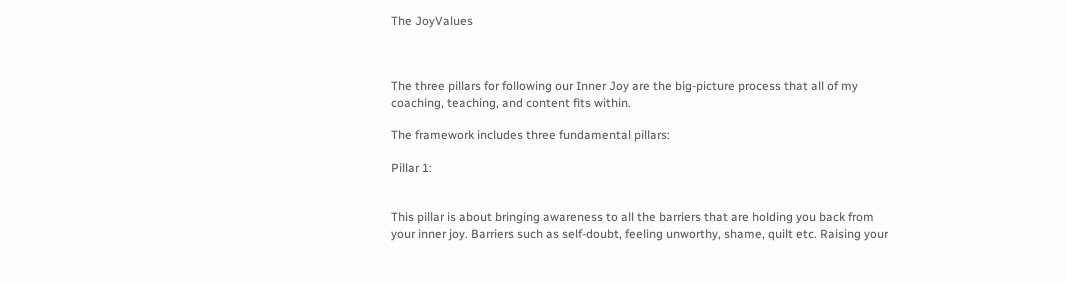The JoyValues



The three pillars for following our Inner Joy are the big-picture process that all of my coaching, teaching, and content fits within.

The framework includes three fundamental pillars:

Pillar 1:


This pillar is about bringing awareness to all the barriers that are holding you back from your inner joy. Barriers such as self-doubt, feeling unworthy, shame, quilt etc. Raising your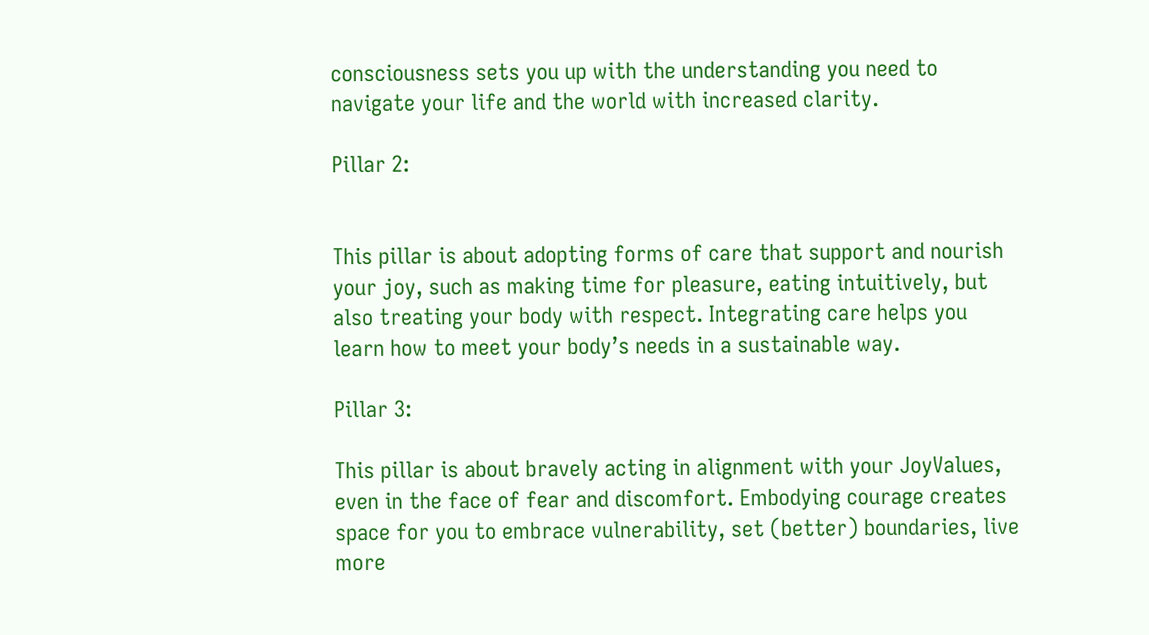consciousness sets you up with the understanding you need to navigate your life and the world with increased clarity.

Pillar 2:


This pillar is about adopting forms of care that support and nourish your joy, such as making time for pleasure, eating intuitively, but also treating your body with respect. Integrating care helps you learn how to meet your body’s needs in a sustainable way.

Pillar 3:

This pillar is about bravely acting in alignment with your JoyValues, even in the face of fear and discomfort. Embodying courage creates space for you to embrace vulnerability, set (better) boundaries, live more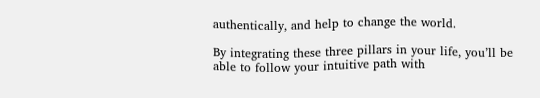authentically, and help to change the world.

By integrating these three pillars in your life, you’ll be able to follow your intuitive path with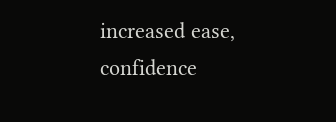increased ease, confidence